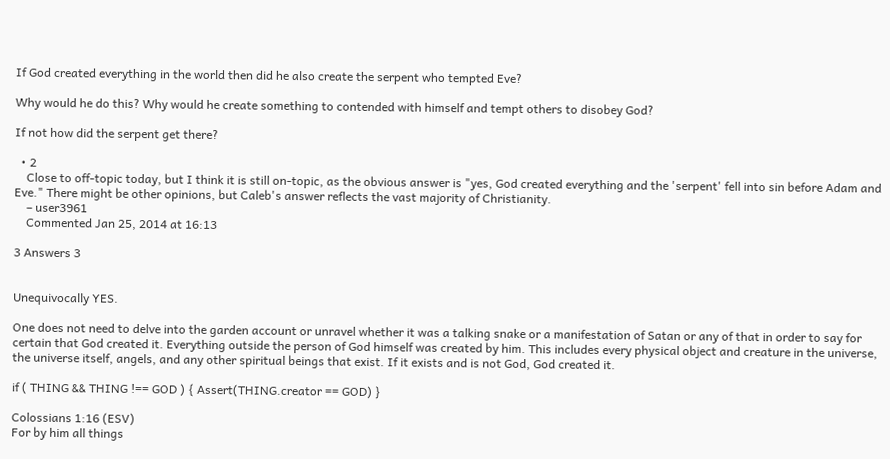If God created everything in the world then did he also create the serpent who tempted Eve?

Why would he do this? Why would he create something to contended with himself and tempt others to disobey God?

If not how did the serpent get there?

  • 2
    Close to off-topic today, but I think it is still on-topic, as the obvious answer is "yes, God created everything and the 'serpent' fell into sin before Adam and Eve." There might be other opinions, but Caleb's answer reflects the vast majority of Christianity.
    – user3961
    Commented Jan 25, 2014 at 16:13

3 Answers 3


Unequivocally YES.

One does not need to delve into the garden account or unravel whether it was a talking snake or a manifestation of Satan or any of that in order to say for certain that God created it. Everything outside the person of God himself was created by him. This includes every physical object and creature in the universe, the universe itself, angels, and any other spiritual beings that exist. If it exists and is not God, God created it.

if ( THING && THING !== GOD ) { Assert(THING.creator == GOD) }

Colossians 1:16 (ESV)
For by him all things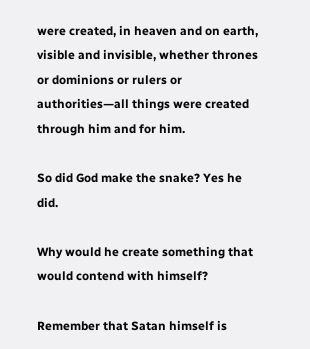were created, in heaven and on earth, visible and invisible, whether thrones or dominions or rulers or authorities—all things were created through him and for him.

So did God make the snake? Yes he did.

Why would he create something that would contend with himself?

Remember that Satan himself is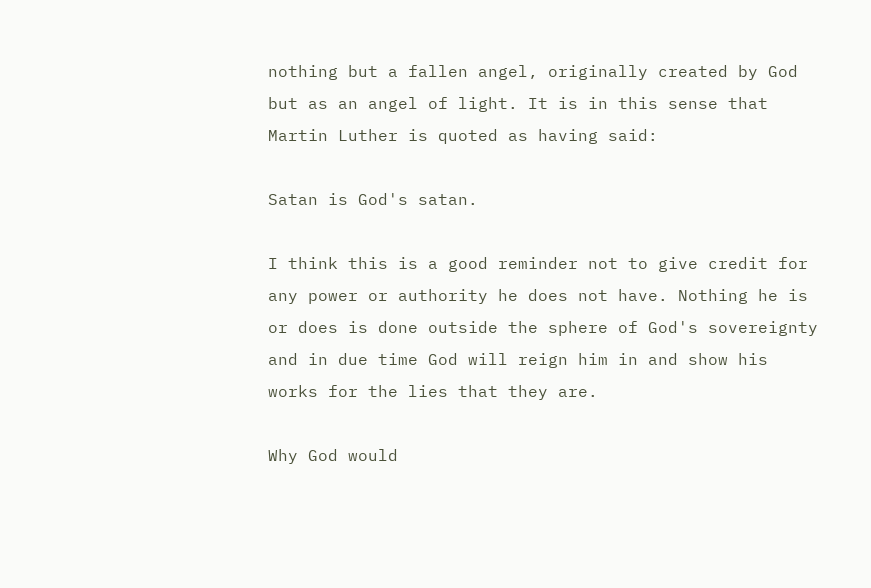nothing but a fallen angel, originally created by God but as an angel of light. It is in this sense that Martin Luther is quoted as having said:

Satan is God's satan.

I think this is a good reminder not to give credit for any power or authority he does not have. Nothing he is or does is done outside the sphere of God's sovereignty and in due time God will reign him in and show his works for the lies that they are.

Why God would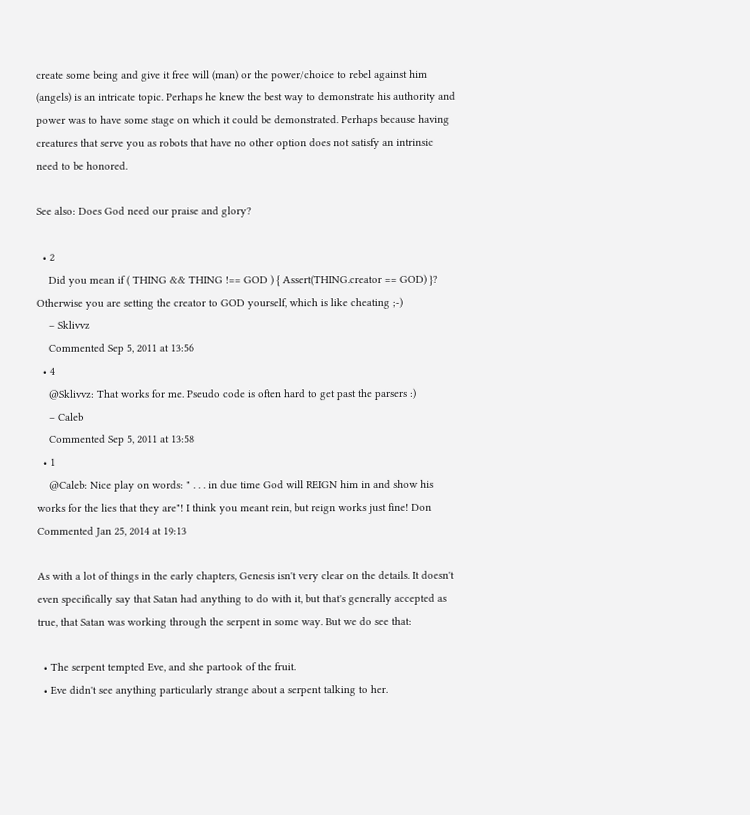create some being and give it free will (man) or the power/choice to rebel against him (angels) is an intricate topic. Perhaps he knew the best way to demonstrate his authority and power was to have some stage on which it could be demonstrated. Perhaps because having creatures that serve you as robots that have no other option does not satisfy an intrinsic need to be honored.

See also: Does God need our praise and glory?

  • 2
    Did you mean if ( THING && THING !== GOD ) { Assert(THING.creator == GOD) }? Otherwise you are setting the creator to GOD yourself, which is like cheating ;-)
    – Sklivvz
    Commented Sep 5, 2011 at 13:56
  • 4
    @Sklivvz: That works for me. Pseudo code is often hard to get past the parsers :)
    – Caleb
    Commented Sep 5, 2011 at 13:58
  • 1
    @Caleb: Nice play on words: " . . . in due time God will REIGN him in and show his works for the lies that they are"! I think you meant rein, but reign works just fine! Don Commented Jan 25, 2014 at 19:13

As with a lot of things in the early chapters, Genesis isn't very clear on the details. It doesn't even specifically say that Satan had anything to do with it, but that's generally accepted as true, that Satan was working through the serpent in some way. But we do see that:

  • The serpent tempted Eve, and she partook of the fruit.
  • Eve didn't see anything particularly strange about a serpent talking to her.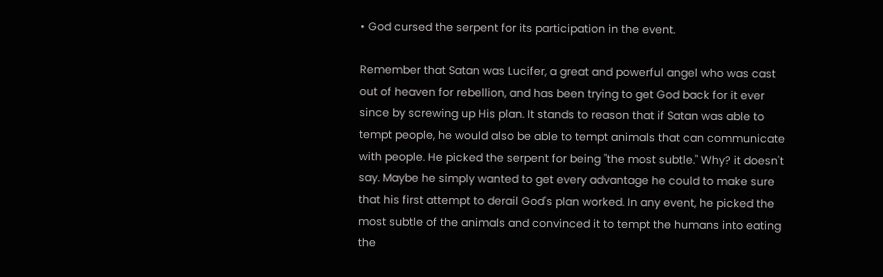• God cursed the serpent for its participation in the event.

Remember that Satan was Lucifer, a great and powerful angel who was cast out of heaven for rebellion, and has been trying to get God back for it ever since by screwing up His plan. It stands to reason that if Satan was able to tempt people, he would also be able to tempt animals that can communicate with people. He picked the serpent for being "the most subtle." Why? it doesn't say. Maybe he simply wanted to get every advantage he could to make sure that his first attempt to derail God's plan worked. In any event, he picked the most subtle of the animals and convinced it to tempt the humans into eating the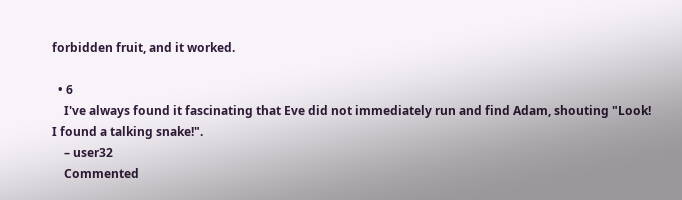forbidden fruit, and it worked.

  • 6
    I've always found it fascinating that Eve did not immediately run and find Adam, shouting "Look! I found a talking snake!".
    – user32
    Commented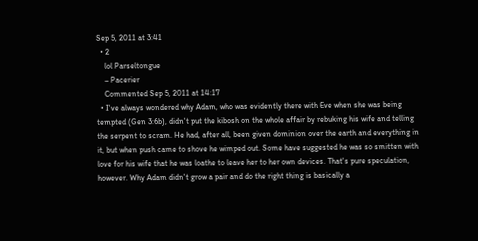Sep 5, 2011 at 3:41
  • 2
    lol Parseltongue
    – Pacerier
    Commented Sep 5, 2011 at 14:17
  • I've always wondered why Adam, who was evidently there with Eve when she was being tempted (Gen 3:6b), didn't put the kibosh on the whole affair by rebuking his wife and telling the serpent to scram. He had, after all, been given dominion over the earth and everything in it, but when push came to shove he wimped out. Some have suggested he was so smitten with love for his wife that he was loathe to leave her to her own devices. That's pure speculation, however. Why Adam didn't grow a pair and do the right thing is basically a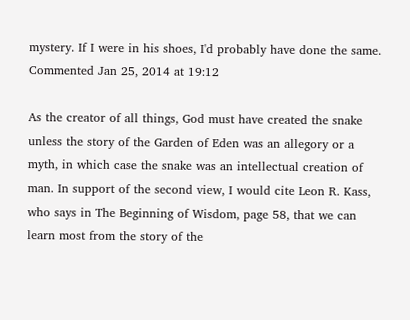mystery. If I were in his shoes, I'd probably have done the same. Commented Jan 25, 2014 at 19:12

As the creator of all things, God must have created the snake unless the story of the Garden of Eden was an allegory or a myth, in which case the snake was an intellectual creation of man. In support of the second view, I would cite Leon R. Kass, who says in The Beginning of Wisdom, page 58, that we can learn most from the story of the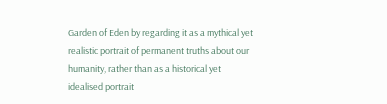Garden of Eden by regarding it as a mythical yet realistic portrait of permanent truths about our humanity, rather than as a historical yet idealised portrait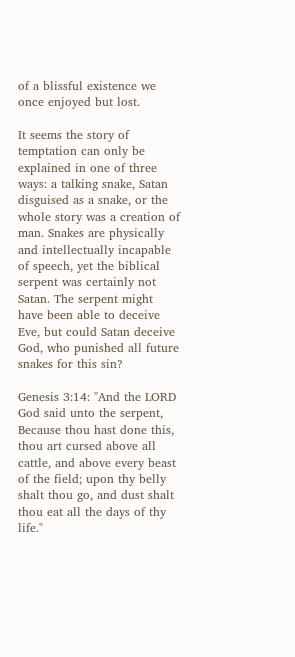of a blissful existence we once enjoyed but lost.

It seems the story of temptation can only be explained in one of three ways: a talking snake, Satan disguised as a snake, or the whole story was a creation of man. Snakes are physically and intellectually incapable of speech, yet the biblical serpent was certainly not Satan. The serpent might have been able to deceive Eve, but could Satan deceive God, who punished all future snakes for this sin?

Genesis 3:14: "And the LORD God said unto the serpent, Because thou hast done this, thou art cursed above all cattle, and above every beast of the field; upon thy belly shalt thou go, and dust shalt thou eat all the days of thy life."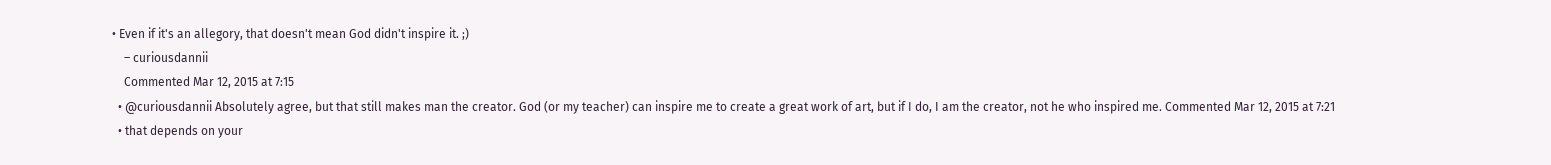• Even if it's an allegory, that doesn't mean God didn't inspire it. ;)
    – curiousdannii
    Commented Mar 12, 2015 at 7:15
  • @curiousdannii Absolutely agree, but that still makes man the creator. God (or my teacher) can inspire me to create a great work of art, but if I do, I am the creator, not he who inspired me. Commented Mar 12, 2015 at 7:21
  • that depends on your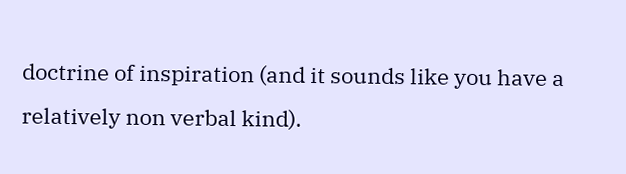doctrine of inspiration (and it sounds like you have a relatively non verbal kind).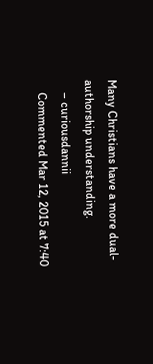Many Christians have a more dual-authorship understanding.
    – curiousdannii
    Commented Mar 12, 2015 at 7:40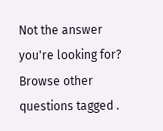Not the answer you're looking for? Browse other questions tagged .